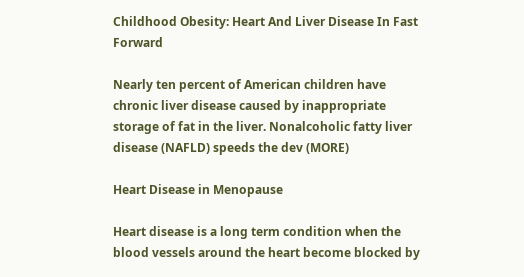Childhood Obesity: Heart And Liver Disease In Fast Forward

Nearly ten percent of American children have chronic liver disease caused by inappropriate storage of fat in the liver. Nonalcoholic fatty liver disease (NAFLD) speeds the dev (MORE)

Heart Disease in Menopause

Heart disease is a long term condition when the blood vessels around the heart become blocked by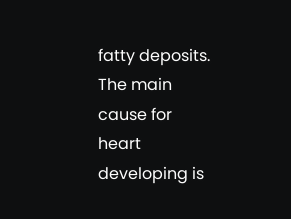fatty deposits. The main cause for heart developing is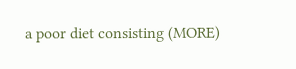a poor diet consisting (MORE)